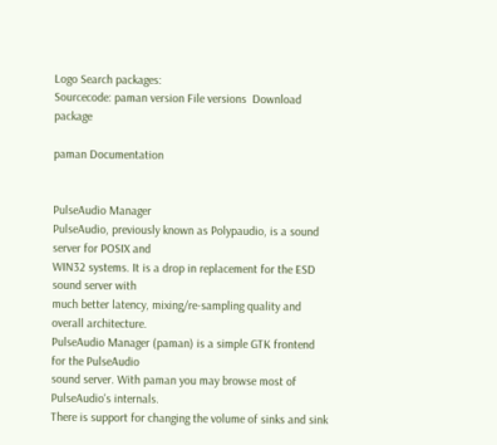Logo Search packages:
Sourcecode: paman version File versions  Download package

paman Documentation


PulseAudio Manager
PulseAudio, previously known as Polypaudio, is a sound server for POSIX and
WIN32 systems. It is a drop in replacement for the ESD sound server with
much better latency, mixing/re-sampling quality and overall architecture.
PulseAudio Manager (paman) is a simple GTK frontend for the PulseAudio
sound server. With paman you may browse most of PulseAudio's internals.
There is support for changing the volume of sinks and sink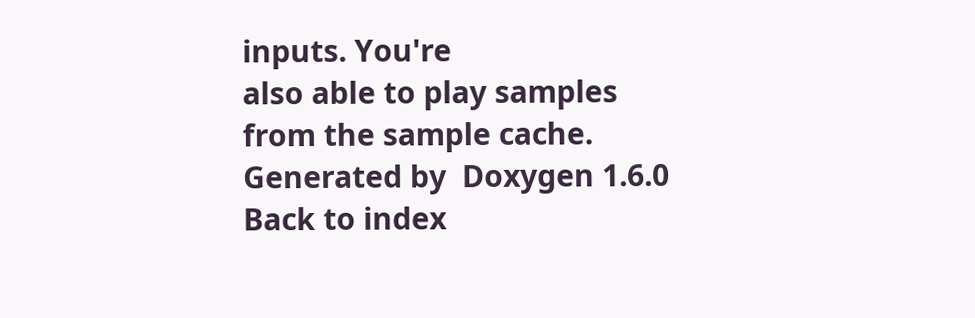inputs. You're
also able to play samples from the sample cache.
Generated by  Doxygen 1.6.0   Back to index